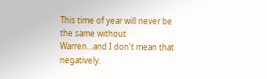This time of year will never be the same without Warren...and I don't mean that negatively.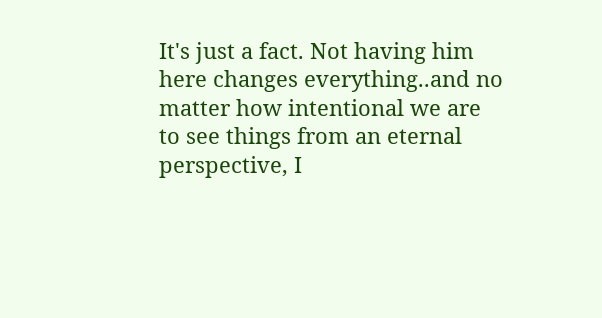It's just a fact. Not having him here changes everything..and no matter how intentional we are to see things from an eternal perspective, I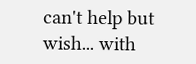can't help but wish... with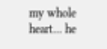my whole heart... he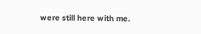were still here with me.